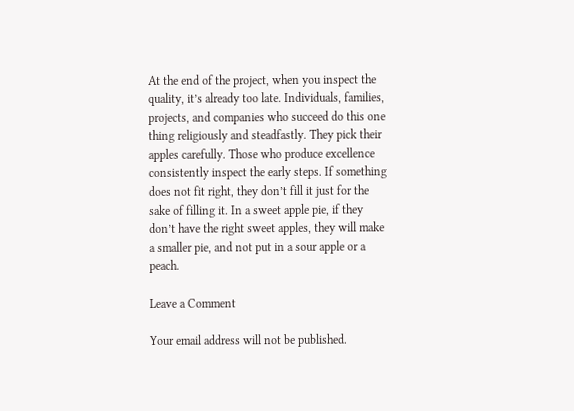At the end of the project, when you inspect the quality, it’s already too late. Individuals, families, projects, and companies who succeed do this one thing religiously and steadfastly. They pick their apples carefully. Those who produce excellence consistently inspect the early steps. If something does not fit right, they don’t fill it just for the sake of filling it. In a sweet apple pie, if they don’t have the right sweet apples, they will make a smaller pie, and not put in a sour apple or a peach.

Leave a Comment

Your email address will not be published.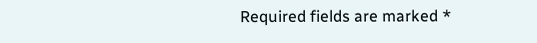Required fields are marked *